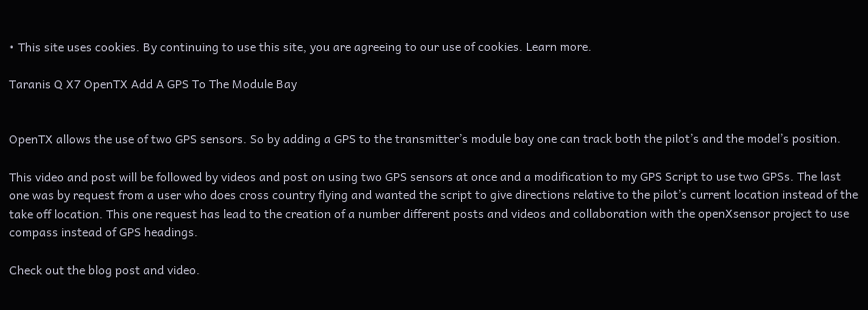• This site uses cookies. By continuing to use this site, you are agreeing to our use of cookies. Learn more.

Taranis Q X7 OpenTX Add A GPS To The Module Bay


OpenTX allows the use of two GPS sensors. So by adding a GPS to the transmitter’s module bay one can track both the pilot’s and the model’s position.

This video and post will be followed by videos and post on using two GPS sensors at once and a modification to my GPS Script to use two GPSs. The last one was by request from a user who does cross country flying and wanted the script to give directions relative to the pilot’s current location instead of the take off location. This one request has lead to the creation of a number different posts and videos and collaboration with the openXsensor project to use compass instead of GPS headings.

Check out the blog post and video.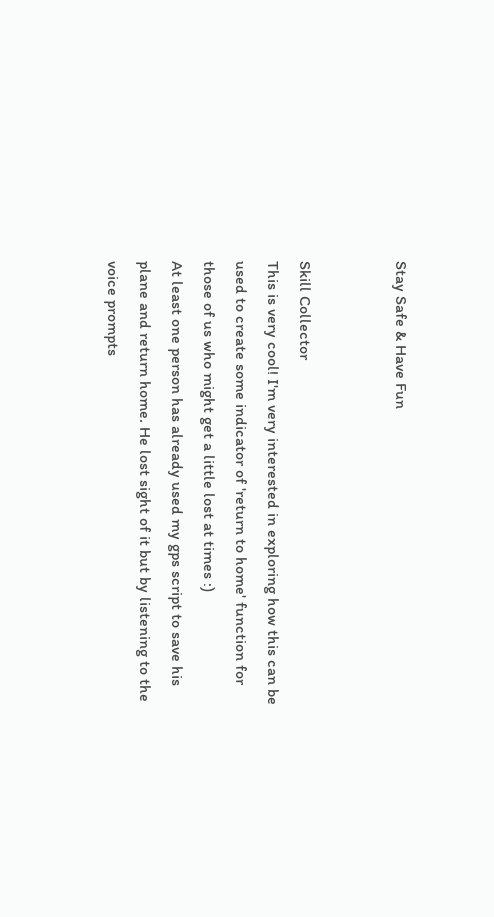Stay Safe & Have Fun


Skill Collector
This is very cool! I'm very interested in exploring how this can be used to create some indicator of 'return to home' function for those of us who might get a little lost at times :)
At least one person has already used my gps script to save his plane and return home. He lost sight of it but by listening to the voice prompts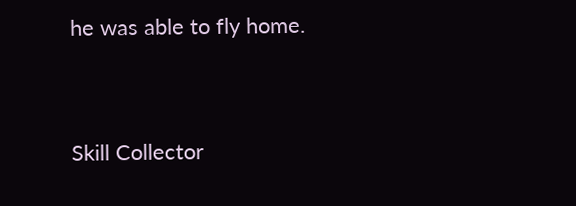he was able to fly home.


Skill Collector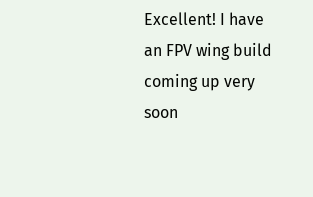Excellent! I have an FPV wing build coming up very soon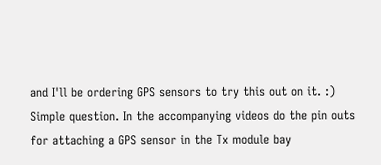and I'll be ordering GPS sensors to try this out on it. :)
Simple question. In the accompanying videos do the pin outs for attaching a GPS sensor in the Tx module bay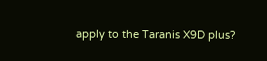apply to the Taranis X9D plus?